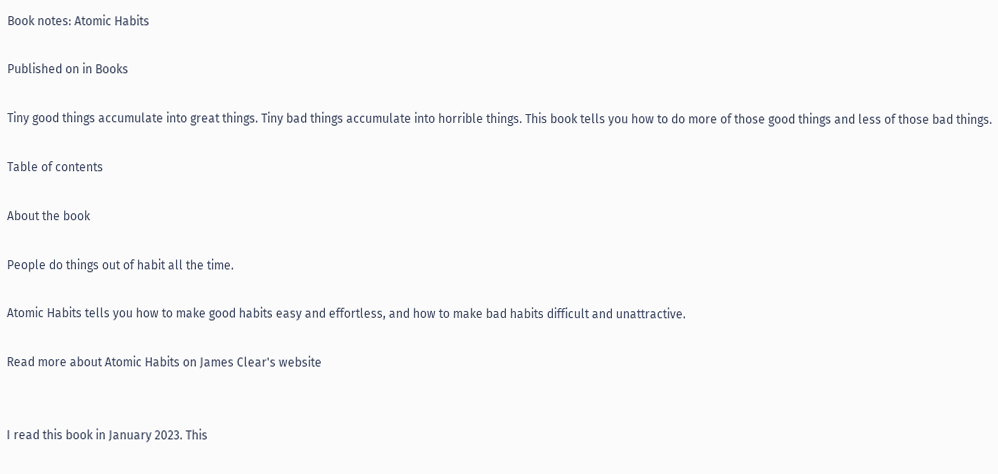Book notes: Atomic Habits

Published on in Books

Tiny good things accumulate into great things. Tiny bad things accumulate into horrible things. This book tells you how to do more of those good things and less of those bad things.

Table of contents

About the book

People do things out of habit all the time.

Atomic Habits tells you how to make good habits easy and effortless, and how to make bad habits difficult and unattractive.

Read more about Atomic Habits on James Clear's website


I read this book in January 2023. This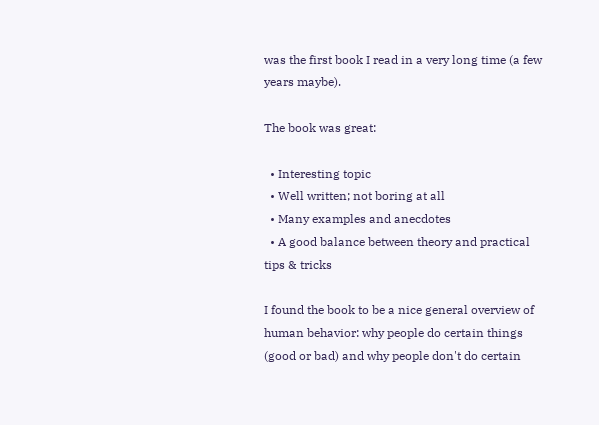was the first book I read in a very long time (a few years maybe).

The book was great:

  • Interesting topic
  • Well written; not boring at all
  • Many examples and anecdotes
  • A good balance between theory and practical tips & tricks

I found the book to be a nice general overview of human behavior: why people do certain things (good or bad) and why people don't do certain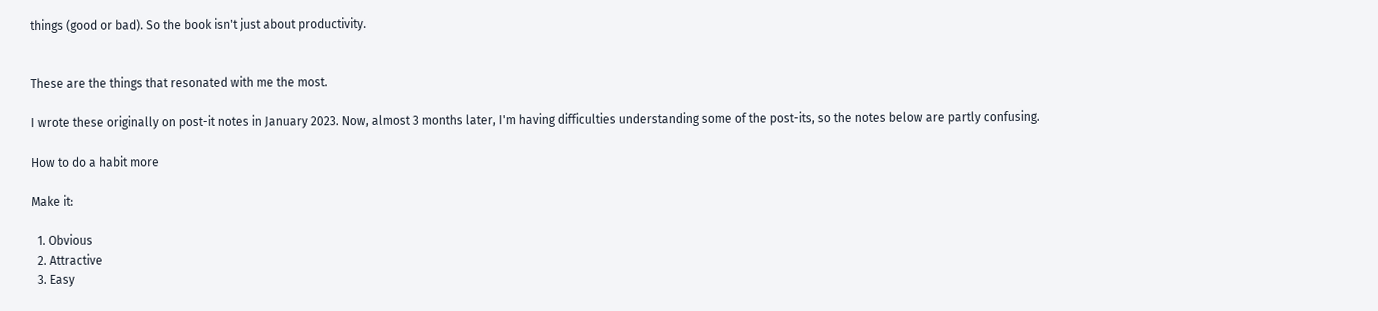things (good or bad). So the book isn't just about productivity.


These are the things that resonated with me the most.

I wrote these originally on post-it notes in January 2023. Now, almost 3 months later, I'm having difficulties understanding some of the post-its, so the notes below are partly confusing.

How to do a habit more

Make it:

  1. Obvious
  2. Attractive
  3. Easy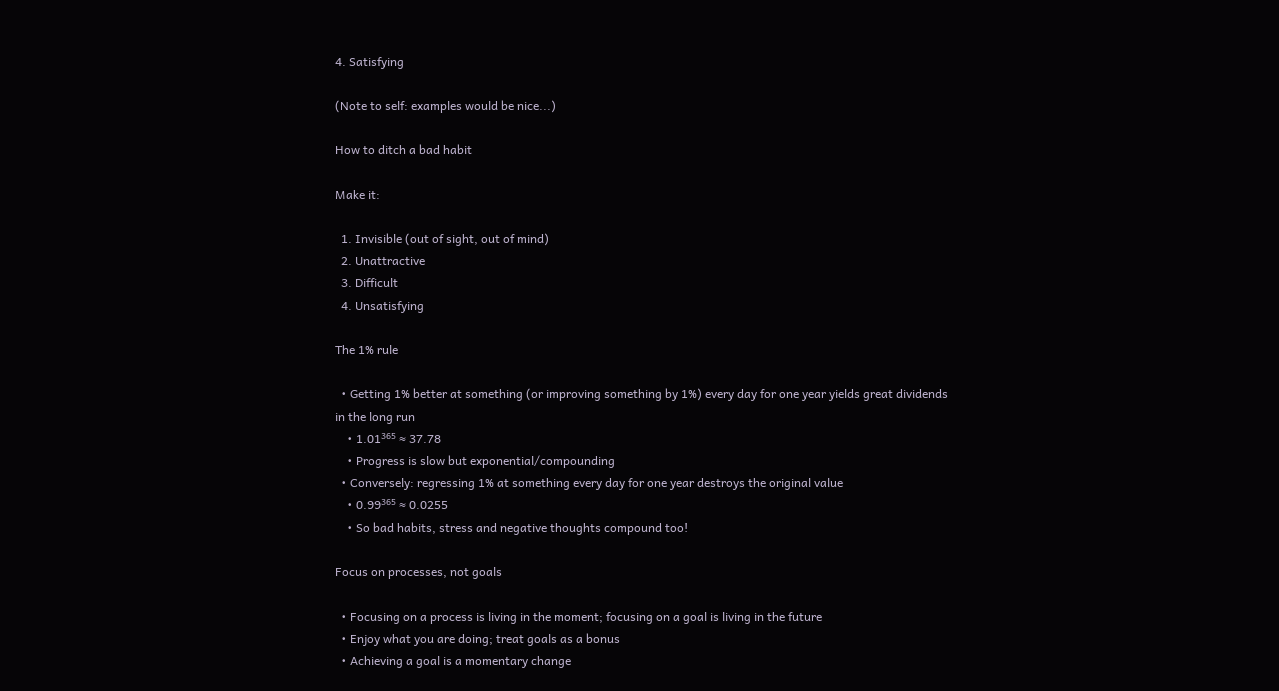4. Satisfying

(Note to self: examples would be nice...)

How to ditch a bad habit

Make it:

  1. Invisible (out of sight, out of mind)
  2. Unattractive
  3. Difficult
  4. Unsatisfying

The 1% rule

  • Getting 1% better at something (or improving something by 1%) every day for one year yields great dividends in the long run
    • 1.01³⁶⁵ ≈ 37.78
    • Progress is slow but exponential/compounding
  • Conversely: regressing 1% at something every day for one year destroys the original value
    • 0.99³⁶⁵ ≈ 0.0255
    • So bad habits, stress and negative thoughts compound too!

Focus on processes, not goals

  • Focusing on a process is living in the moment; focusing on a goal is living in the future
  • Enjoy what you are doing; treat goals as a bonus
  • Achieving a goal is a momentary change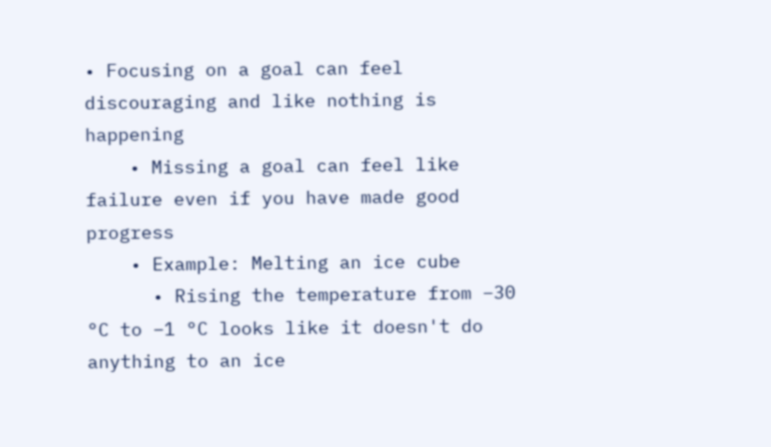• Focusing on a goal can feel discouraging and like nothing is happening
    • Missing a goal can feel like failure even if you have made good progress
    • Example: Melting an ice cube
      • Rising the temperature from −30 °C to −1 °C looks like it doesn't do anything to an ice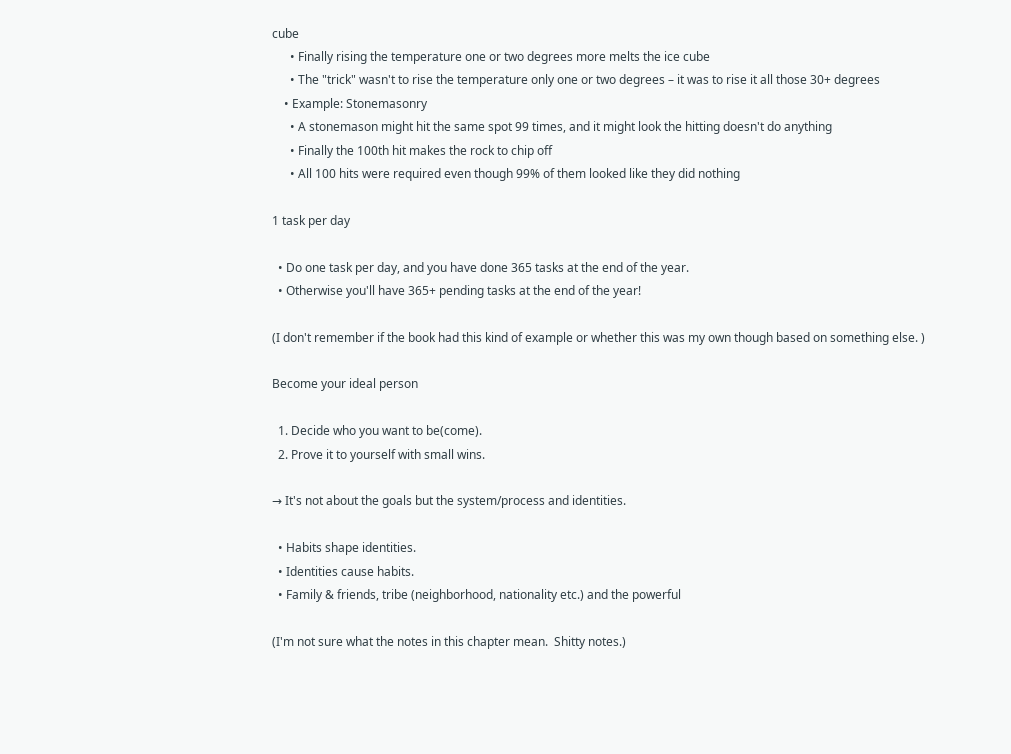cube
      • Finally rising the temperature one or two degrees more melts the ice cube
      • The "trick" wasn't to rise the temperature only one or two degrees – it was to rise it all those 30+ degrees
    • Example: Stonemasonry
      • A stonemason might hit the same spot 99 times, and it might look the hitting doesn't do anything
      • Finally the 100th hit makes the rock to chip off
      • All 100 hits were required even though 99% of them looked like they did nothing

1 task per day

  • Do one task per day, and you have done 365 tasks at the end of the year.
  • Otherwise you'll have 365+ pending tasks at the end of the year!

(I don't remember if the book had this kind of example or whether this was my own though based on something else. )

Become your ideal person

  1. Decide who you want to be(come).
  2. Prove it to yourself with small wins.

→ It's not about the goals but the system/process and identities.

  • Habits shape identities.
  • Identities cause habits.
  • Family & friends, tribe (neighborhood, nationality etc.) and the powerful

(I'm not sure what the notes in this chapter mean.  Shitty notes.)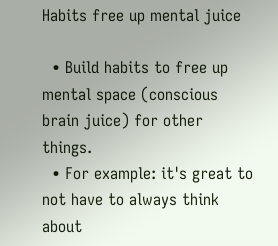Habits free up mental juice

  • Build habits to free up mental space (conscious brain juice) for other things.
  • For example: it's great to not have to always think about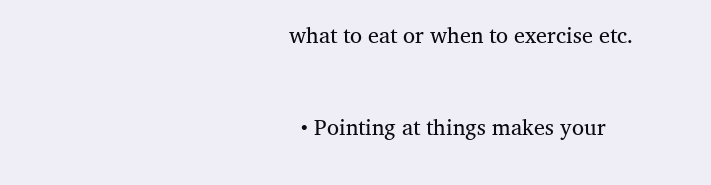what to eat or when to exercise etc.


  • Pointing at things makes your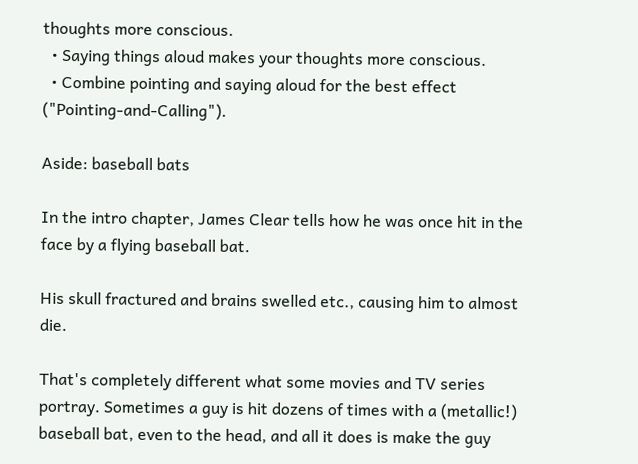thoughts more conscious.
  • Saying things aloud makes your thoughts more conscious.
  • Combine pointing and saying aloud for the best effect ("Pointing-and-Calling").

Aside: baseball bats

In the intro chapter, James Clear tells how he was once hit in the face by a flying baseball bat.

His skull fractured and brains swelled etc., causing him to almost die.

That's completely different what some movies and TV series portray. Sometimes a guy is hit dozens of times with a (metallic!) baseball bat, even to the head, and all it does is make the guy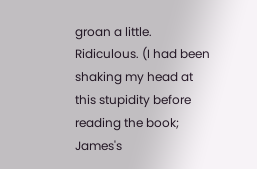groan a little. Ridiculous. (I had been shaking my head at this stupidity before reading the book; James's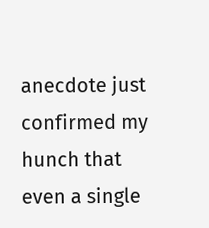anecdote just confirmed my hunch that even a single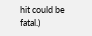hit could be fatal.)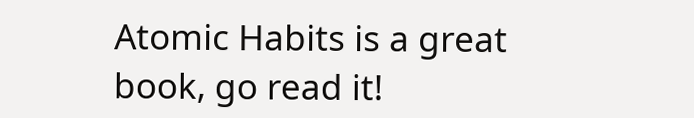Atomic Habits is a great book, go read it!